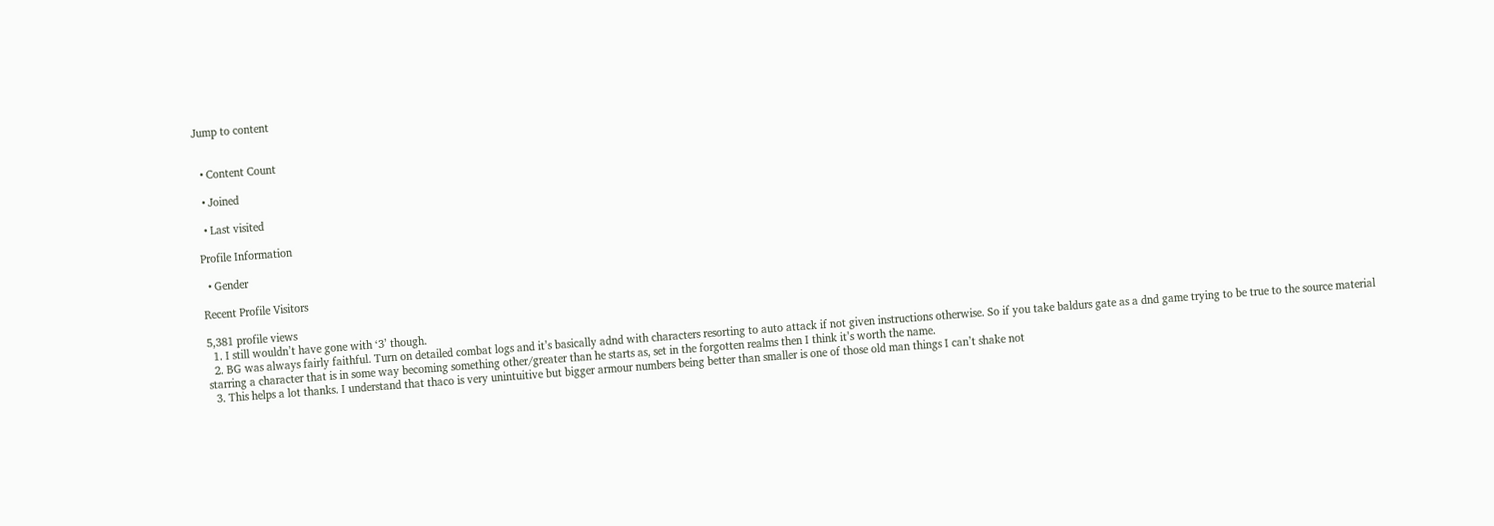Jump to content


  • Content Count

  • Joined

  • Last visited

Profile Information

  • Gender

Recent Profile Visitors

5,381 profile views
  1. I still wouldn’t have gone with ‘3’ though.
  2. BG was always fairly faithful. Turn on detailed combat logs and it’s basically adnd with characters resorting to auto attack if not given instructions otherwise. So if you take baldurs gate as a dnd game trying to be true to the source material starring a character that is in some way becoming something other/greater than he starts as, set in the forgotten realms then I think it’s worth the name.
  3. This helps a lot thanks. I understand that thaco is very unintuitive but bigger armour numbers being better than smaller is one of those old man things I can’t shake not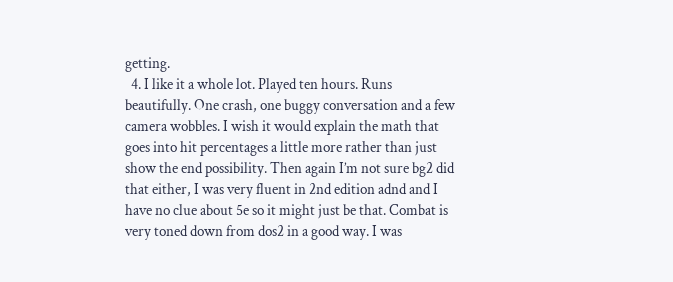getting.
  4. I like it a whole lot. Played ten hours. Runs beautifully. One crash, one buggy conversation and a few camera wobbles. I wish it would explain the math that goes into hit percentages a little more rather than just show the end possibility. Then again I’m not sure bg2 did that either, I was very fluent in 2nd edition adnd and I have no clue about 5e so it might just be that. Combat is very toned down from dos2 in a good way. I was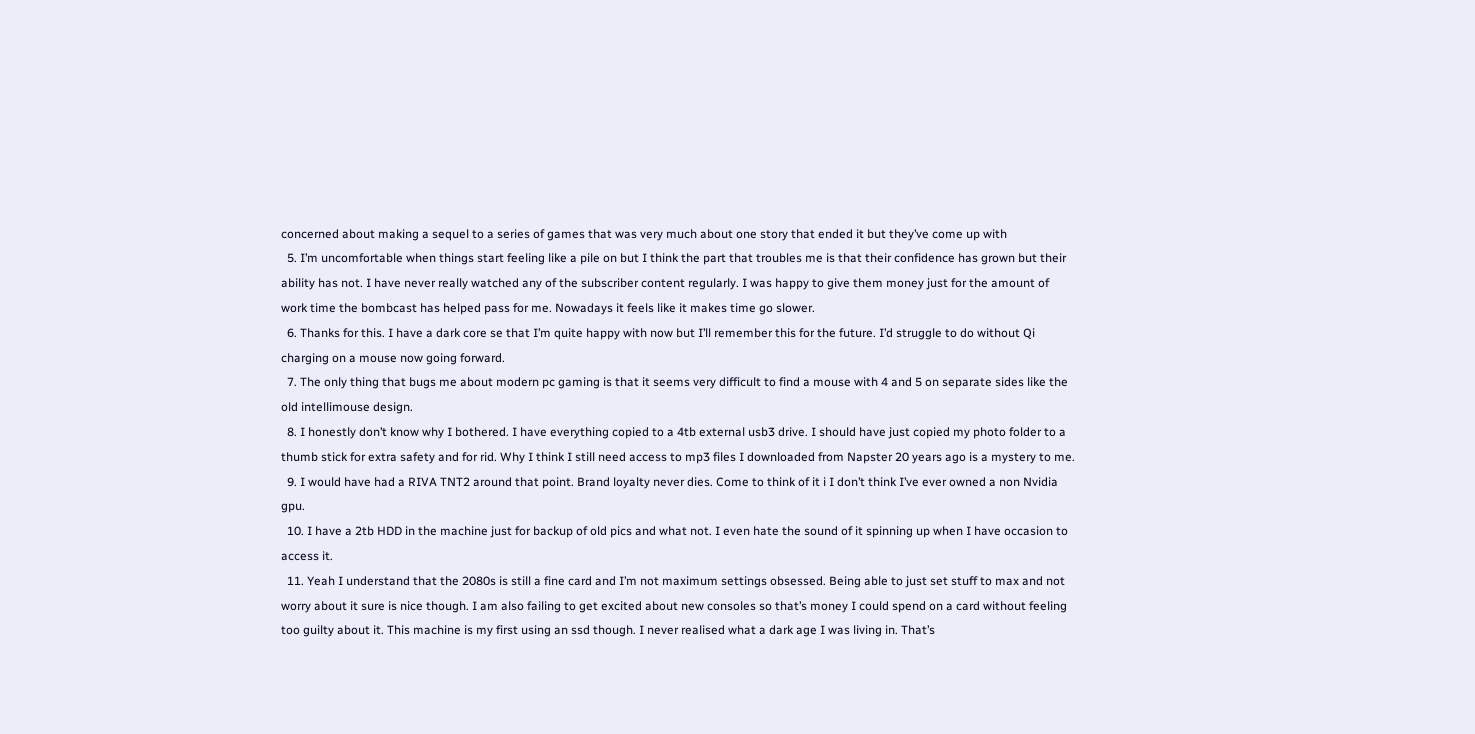concerned about making a sequel to a series of games that was very much about one story that ended it but they’ve come up with
  5. I’m uncomfortable when things start feeling like a pile on but I think the part that troubles me is that their confidence has grown but their ability has not. I have never really watched any of the subscriber content regularly. I was happy to give them money just for the amount of work time the bombcast has helped pass for me. Nowadays it feels like it makes time go slower.
  6. Thanks for this. I have a dark core se that I’m quite happy with now but I’ll remember this for the future. I’d struggle to do without Qi charging on a mouse now going forward.
  7. The only thing that bugs me about modern pc gaming is that it seems very difficult to find a mouse with 4 and 5 on separate sides like the old intellimouse design.
  8. I honestly don’t know why I bothered. I have everything copied to a 4tb external usb3 drive. I should have just copied my photo folder to a thumb stick for extra safety and for rid. Why I think I still need access to mp3 files I downloaded from Napster 20 years ago is a mystery to me.
  9. I would have had a RIVA TNT2 around that point. Brand loyalty never dies. Come to think of it i I don’t think I’ve ever owned a non Nvidia gpu.
  10. I have a 2tb HDD in the machine just for backup of old pics and what not. I even hate the sound of it spinning up when I have occasion to access it.
  11. Yeah I understand that the 2080s is still a fine card and I’m not maximum settings obsessed. Being able to just set stuff to max and not worry about it sure is nice though. I am also failing to get excited about new consoles so that’s money I could spend on a card without feeling too guilty about it. This machine is my first using an ssd though. I never realised what a dark age I was living in. That’s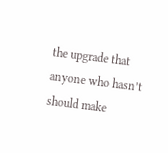the upgrade that anyone who hasn’t should make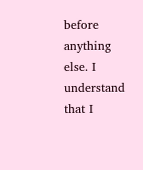before anything else. I understand that I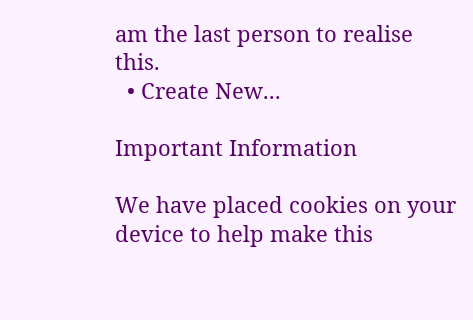am the last person to realise this.
  • Create New...

Important Information

We have placed cookies on your device to help make this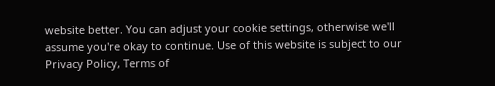website better. You can adjust your cookie settings, otherwise we'll assume you're okay to continue. Use of this website is subject to our Privacy Policy, Terms of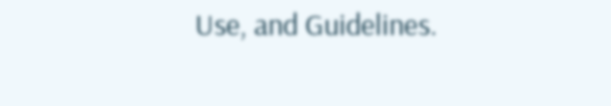Use, and Guidelines.